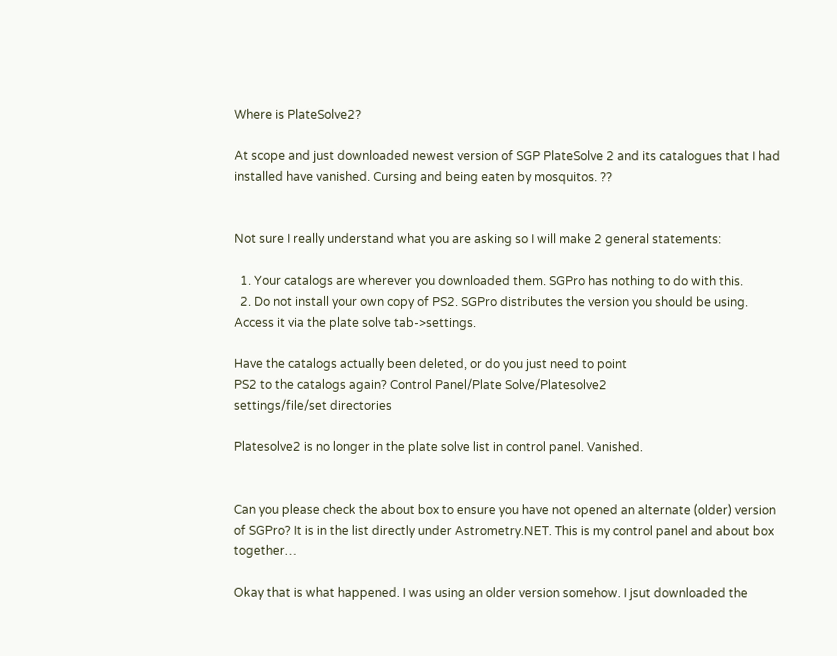Where is PlateSolve2?

At scope and just downloaded newest version of SGP PlateSolve 2 and its catalogues that I had installed have vanished. Cursing and being eaten by mosquitos. ??


Not sure I really understand what you are asking so I will make 2 general statements:

  1. Your catalogs are wherever you downloaded them. SGPro has nothing to do with this.
  2. Do not install your own copy of PS2. SGPro distributes the version you should be using. Access it via the plate solve tab->settings.

Have the catalogs actually been deleted, or do you just need to point
PS2 to the catalogs again? Control Panel/Plate Solve/Platesolve2
settings/file/set directories

Platesolve2 is no longer in the plate solve list in control panel. Vanished.


Can you please check the about box to ensure you have not opened an alternate (older) version of SGPro? It is in the list directly under Astrometry.NET. This is my control panel and about box together…

Okay that is what happened. I was using an older version somehow. I jsut downloaded the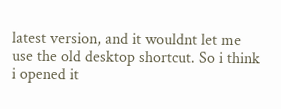latest version, and it wouldnt let me use the old desktop shortcut. So i think i opened it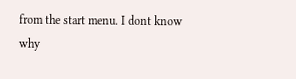from the start menu. I dont know why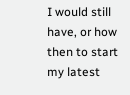I would still have, or how then to start my latest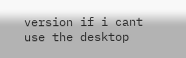version if i cant use the desktop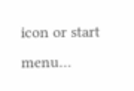icon or start menu…